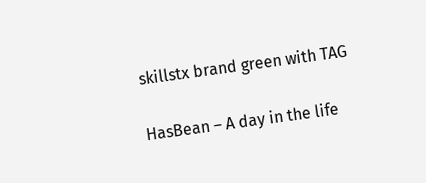skillstx brand green with TAG

HasBean – A day in the life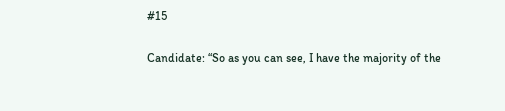#15

Candidate: “So as you can see, I have the majority of the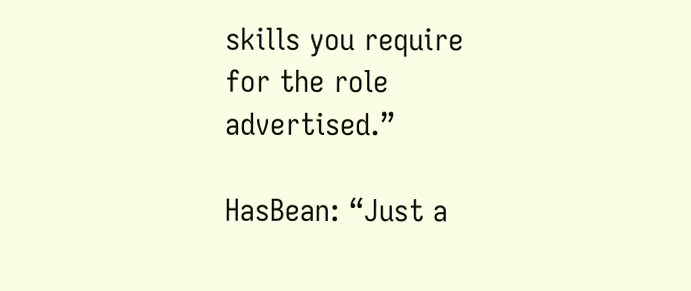skills you require for the role advertised.”

HasBean: “Just a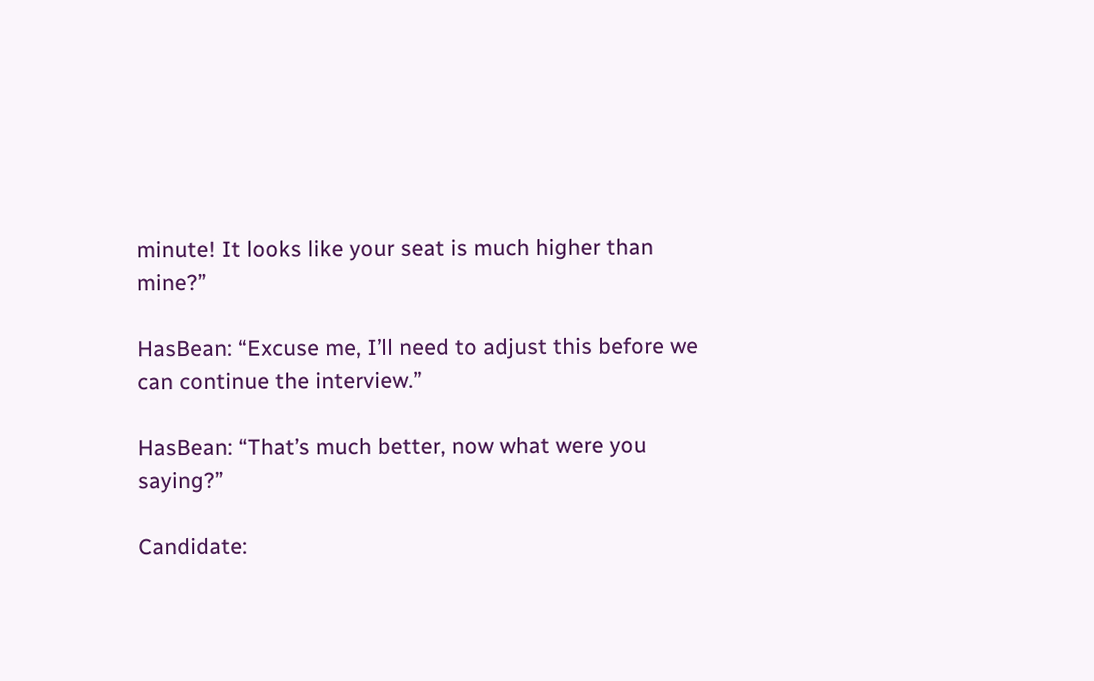minute! It looks like your seat is much higher than mine?”

HasBean: “Excuse me, I’ll need to adjust this before we can continue the interview.”

HasBean: “That’s much better, now what were you saying?”

Candidate: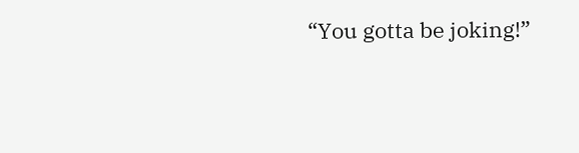“You gotta be joking!”